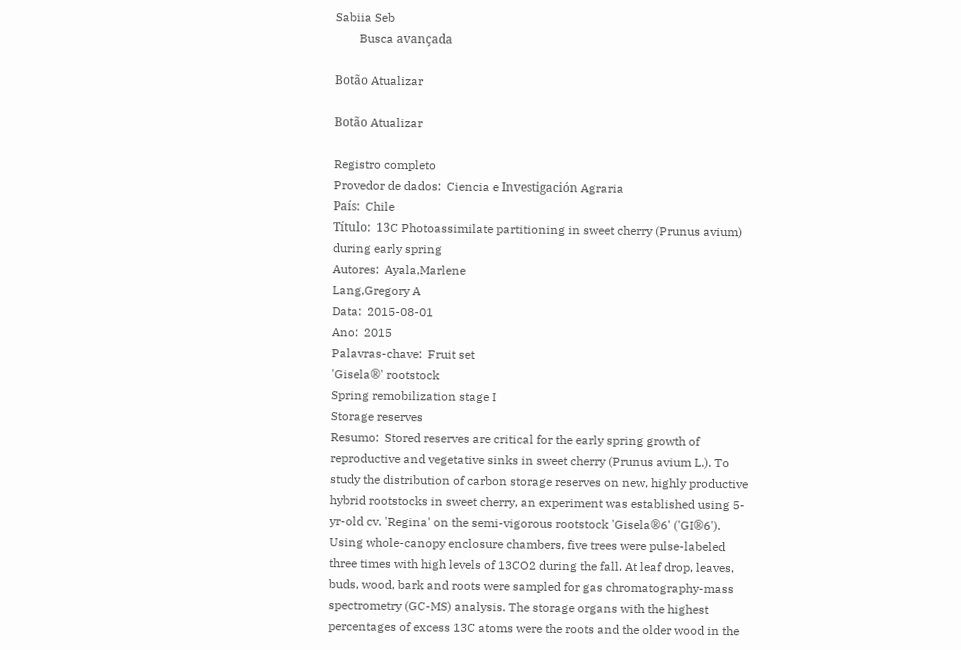Sabiia Seb
        Busca avançada

Botão Atualizar

Botão Atualizar

Registro completo
Provedor de dados:  Ciencia e Investigación Agraria
País:  Chile
Título:  13C Photoassimilate partitioning in sweet cherry (Prunus avium) during early spring
Autores:  Ayala,Marlene
Lang,Gregory A
Data:  2015-08-01
Ano:  2015
Palavras-chave:  Fruit set
'Gisela®' rootstock
Spring remobilization stage I
Storage reserves
Resumo:  Stored reserves are critical for the early spring growth of reproductive and vegetative sinks in sweet cherry (Prunus avium L.). To study the distribution of carbon storage reserves on new, highly productive hybrid rootstocks in sweet cherry, an experiment was established using 5-yr-old cv. 'Regina' on the semi-vigorous rootstock 'Gisela®6' ('GI®6'). Using whole-canopy enclosure chambers, five trees were pulse-labeled three times with high levels of 13CO2 during the fall. At leaf drop, leaves, buds, wood, bark and roots were sampled for gas chromatography-mass spectrometry (GC-MS) analysis. The storage organs with the highest percentages of excess 13C atoms were the roots and the older wood in the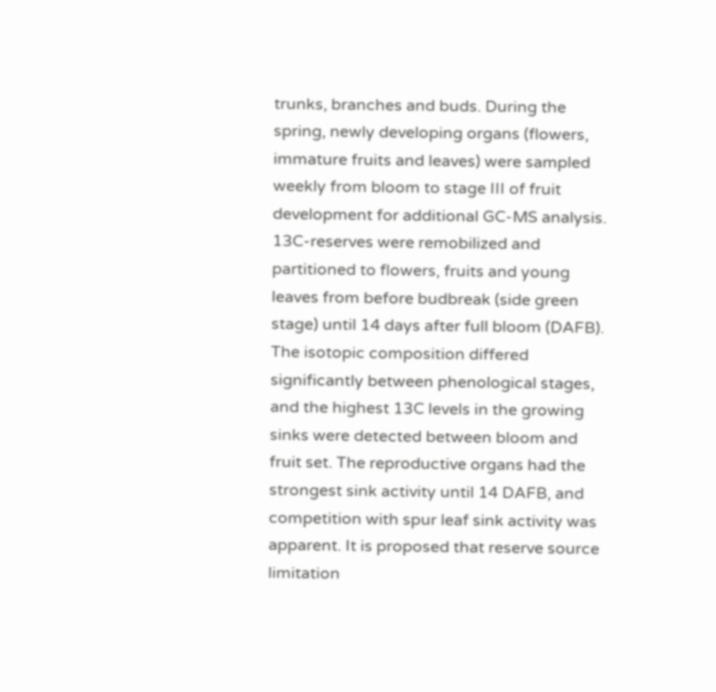trunks, branches and buds. During the spring, newly developing organs (flowers, immature fruits and leaves) were sampled weekly from bloom to stage III of fruit development for additional GC-MS analysis. 13C-reserves were remobilized and partitioned to flowers, fruits and young leaves from before budbreak (side green stage) until 14 days after full bloom (DAFB). The isotopic composition differed significantly between phenological stages, and the highest 13C levels in the growing sinks were detected between bloom and fruit set. The reproductive organs had the strongest sink activity until 14 DAFB, and competition with spur leaf sink activity was apparent. It is proposed that reserve source limitation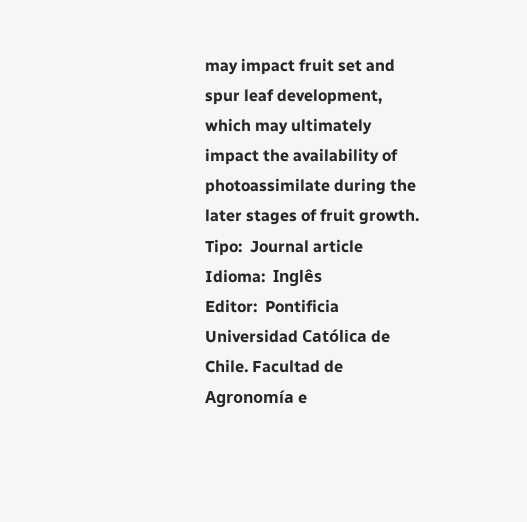may impact fruit set and spur leaf development, which may ultimately impact the availability of photoassimilate during the later stages of fruit growth.
Tipo:  Journal article
Idioma:  Inglês
Editor:  Pontificia Universidad Católica de Chile. Facultad de Agronomía e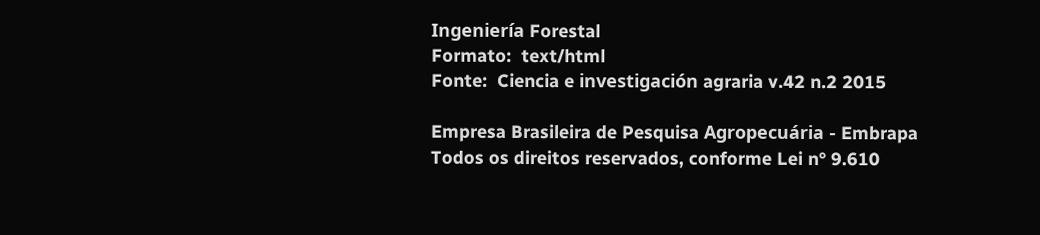Ingeniería Forestal
Formato:  text/html
Fonte:  Ciencia e investigación agraria v.42 n.2 2015

Empresa Brasileira de Pesquisa Agropecuária - Embrapa
Todos os direitos reservados, conforme Lei n° 9.610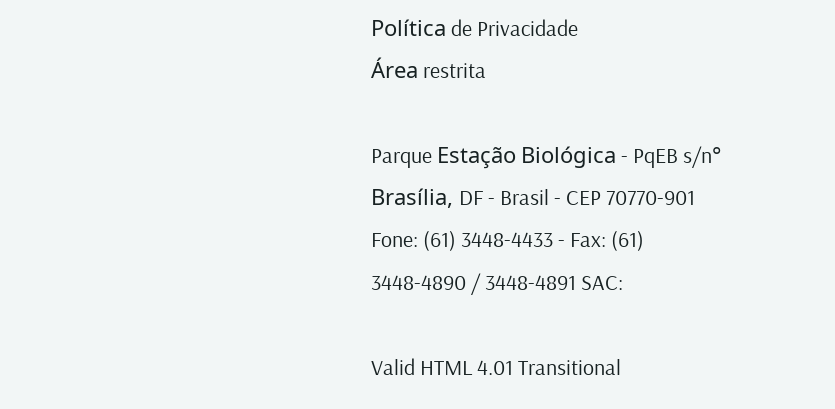Política de Privacidade
Área restrita

Parque Estação Biológica - PqEB s/n°
Brasília, DF - Brasil - CEP 70770-901
Fone: (61) 3448-4433 - Fax: (61) 3448-4890 / 3448-4891 SAC:

Valid HTML 4.01 Transitional